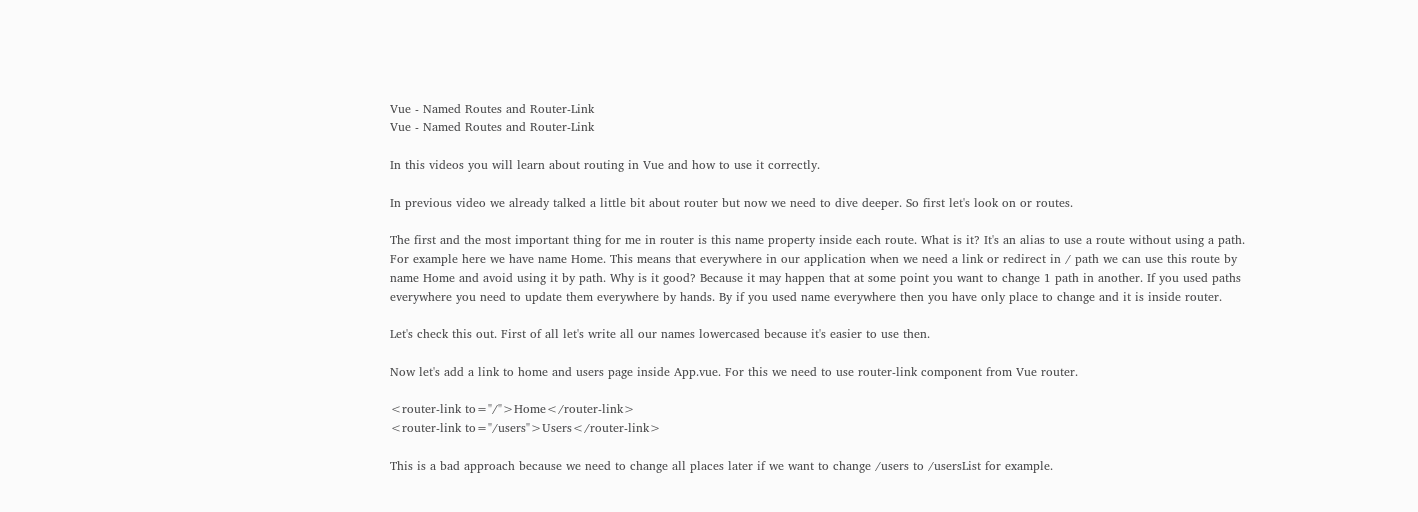Vue - Named Routes and Router-Link
Vue - Named Routes and Router-Link

In this videos you will learn about routing in Vue and how to use it correctly.

In previous video we already talked a little bit about router but now we need to dive deeper. So first let's look on or routes.

The first and the most important thing for me in router is this name property inside each route. What is it? It's an alias to use a route without using a path. For example here we have name Home. This means that everywhere in our application when we need a link or redirect in / path we can use this route by name Home and avoid using it by path. Why is it good? Because it may happen that at some point you want to change 1 path in another. If you used paths everywhere you need to update them everywhere by hands. By if you used name everywhere then you have only place to change and it is inside router.

Let's check this out. First of all let's write all our names lowercased because it's easier to use then.

Now let's add a link to home and users page inside App.vue. For this we need to use router-link component from Vue router.

<router-link to="/">Home</router-link>
<router-link to="/users">Users</router-link>

This is a bad approach because we need to change all places later if we want to change /users to /usersList for example.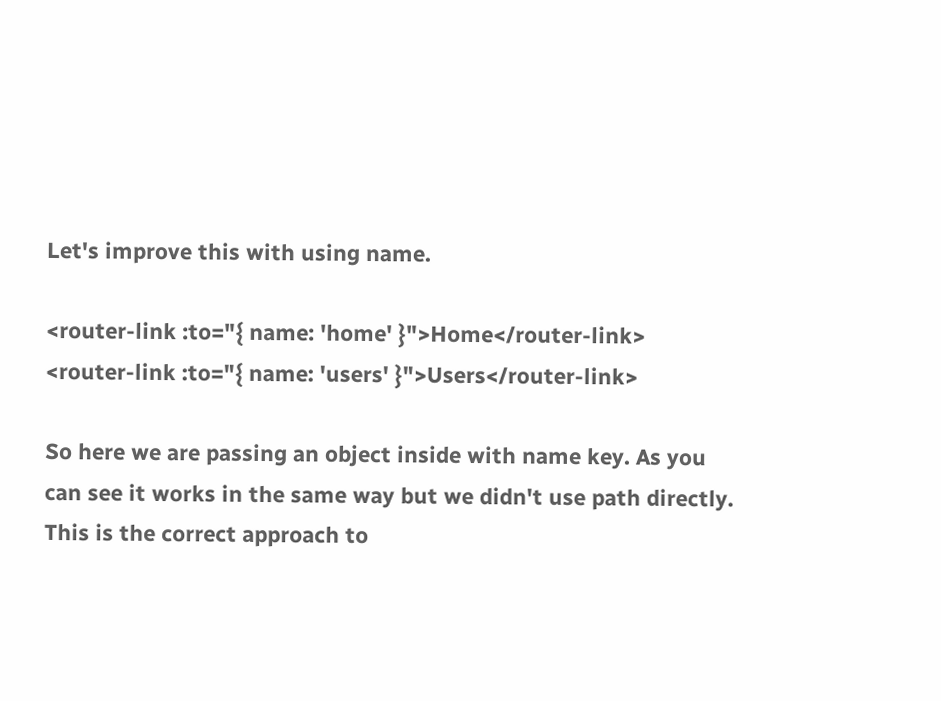Let's improve this with using name.

<router-link :to="{ name: 'home' }">Home</router-link>
<router-link :to="{ name: 'users' }">Users</router-link>

So here we are passing an object inside with name key. As you can see it works in the same way but we didn't use path directly. This is the correct approach to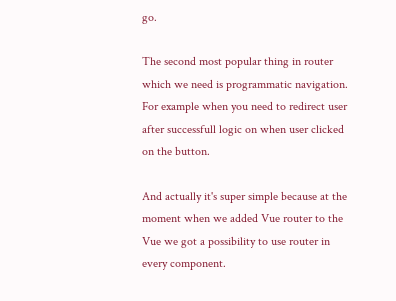go.

The second most popular thing in router which we need is programmatic navigation. For example when you need to redirect user after successfull logic on when user clicked on the button.

And actually it's super simple because at the moment when we added Vue router to the Vue we got a possibility to use router in every component.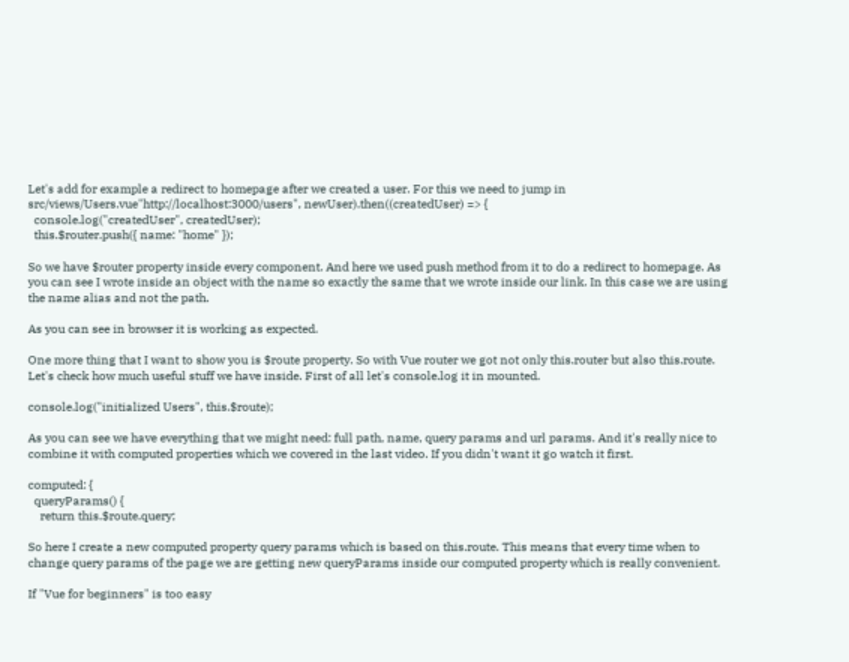Let's add for example a redirect to homepage after we created a user. For this we need to jump in src/views/Users.vue"http://localhost:3000/users", newUser).then((createdUser) => {
  console.log("createdUser", createdUser);
  this.$router.push({ name: "home" });

So we have $router property inside every component. And here we used push method from it to do a redirect to homepage. As you can see I wrote inside an object with the name so exactly the same that we wrote inside our link. In this case we are using the name alias and not the path.

As you can see in browser it is working as expected.

One more thing that I want to show you is $route property. So with Vue router we got not only this.router but also this.route. Let's check how much useful stuff we have inside. First of all let's console.log it in mounted.

console.log("initialized Users", this.$route);

As you can see we have everything that we might need: full path, name, query params and url params. And it's really nice to combine it with computed properties which we covered in the last video. If you didn't want it go watch it first.

computed: {
  queryParams() {
    return this.$route.query;

So here I create a new computed property query params which is based on this.route. This means that every time when to change query params of the page we are getting new queryParams inside our computed property which is really convenient.

If "Vue for beginners" is too easy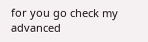for you go check my advanced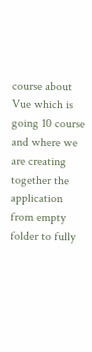course about Vue which is going 10 course and where we are creating together the application from empty folder to fully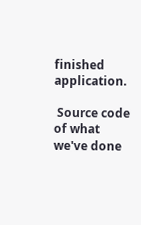finished application.

 Source code of what we've done